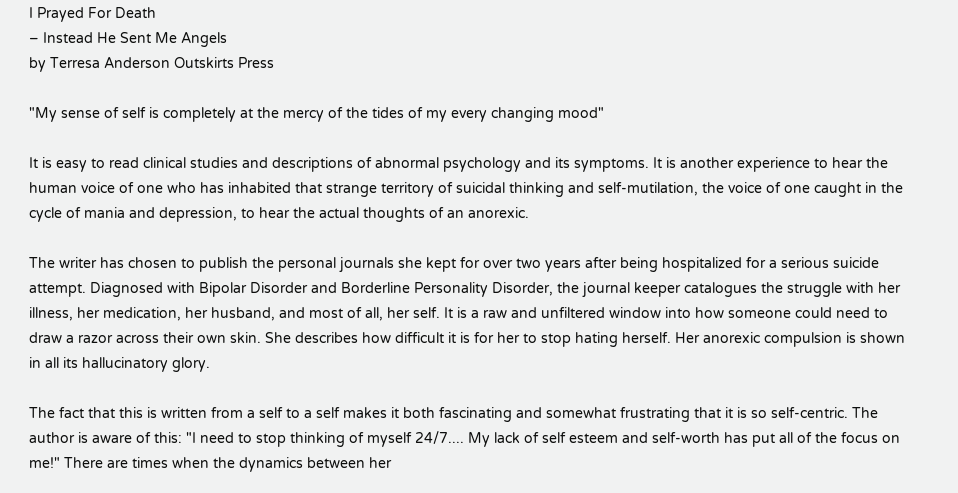I Prayed For Death
– Instead He Sent Me Angels
by Terresa Anderson Outskirts Press

"My sense of self is completely at the mercy of the tides of my every changing mood"

It is easy to read clinical studies and descriptions of abnormal psychology and its symptoms. It is another experience to hear the human voice of one who has inhabited that strange territory of suicidal thinking and self-mutilation, the voice of one caught in the cycle of mania and depression, to hear the actual thoughts of an anorexic.

The writer has chosen to publish the personal journals she kept for over two years after being hospitalized for a serious suicide attempt. Diagnosed with Bipolar Disorder and Borderline Personality Disorder, the journal keeper catalogues the struggle with her illness, her medication, her husband, and most of all, her self. It is a raw and unfiltered window into how someone could need to draw a razor across their own skin. She describes how difficult it is for her to stop hating herself. Her anorexic compulsion is shown in all its hallucinatory glory.

The fact that this is written from a self to a self makes it both fascinating and somewhat frustrating that it is so self-centric. The author is aware of this: "I need to stop thinking of myself 24/7.... My lack of self esteem and self-worth has put all of the focus on me!" There are times when the dynamics between her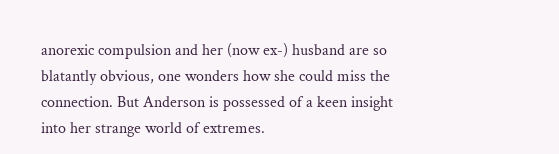anorexic compulsion and her (now ex-) husband are so blatantly obvious, one wonders how she could miss the connection. But Anderson is possessed of a keen insight into her strange world of extremes.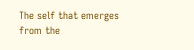The self that emerges from the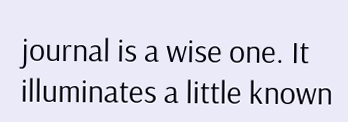journal is a wise one. It illuminates a little known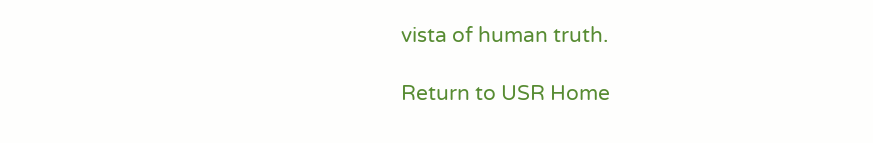vista of human truth.

Return to USR Home